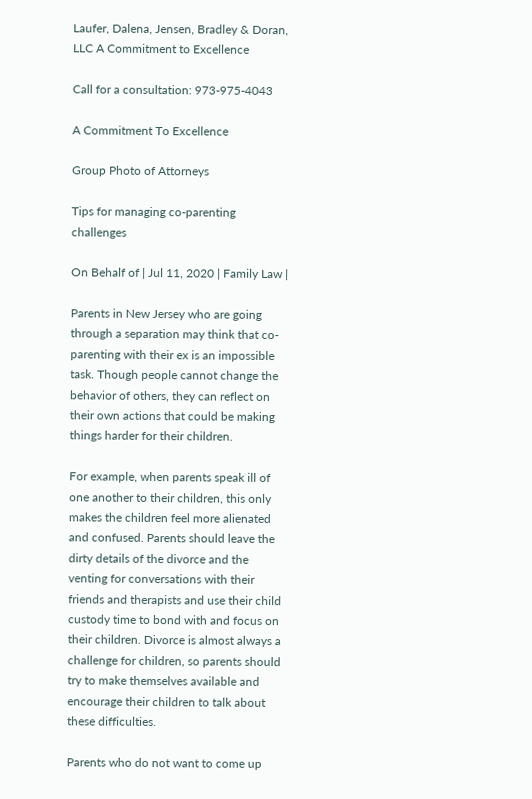Laufer, Dalena, Jensen, Bradley & Doran, LLC A Commitment to Excellence

Call for a consultation: 973-975-4043

A Commitment To Excellence

Group Photo of Attorneys

Tips for managing co-parenting challenges

On Behalf of | Jul 11, 2020 | Family Law |

Parents in New Jersey who are going through a separation may think that co-parenting with their ex is an impossible task. Though people cannot change the behavior of others, they can reflect on their own actions that could be making things harder for their children.

For example, when parents speak ill of one another to their children, this only makes the children feel more alienated and confused. Parents should leave the dirty details of the divorce and the venting for conversations with their friends and therapists and use their child custody time to bond with and focus on their children. Divorce is almost always a challenge for children, so parents should try to make themselves available and encourage their children to talk about these difficulties.

Parents who do not want to come up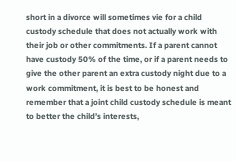short in a divorce will sometimes vie for a child custody schedule that does not actually work with their job or other commitments. If a parent cannot have custody 50% of the time, or if a parent needs to give the other parent an extra custody night due to a work commitment, it is best to be honest and remember that a joint child custody schedule is meant to better the child’s interests,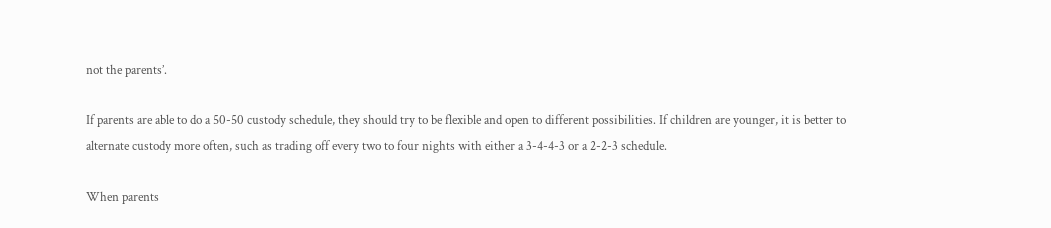not the parents’.

If parents are able to do a 50-50 custody schedule, they should try to be flexible and open to different possibilities. If children are younger, it is better to alternate custody more often, such as trading off every two to four nights with either a 3-4-4-3 or a 2-2-3 schedule.

When parents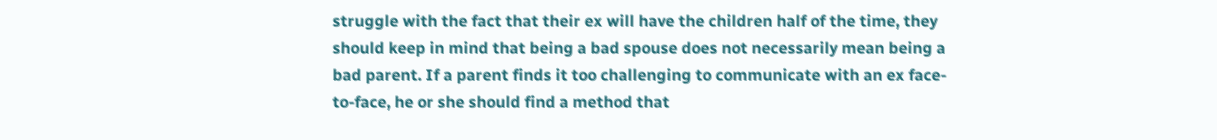struggle with the fact that their ex will have the children half of the time, they should keep in mind that being a bad spouse does not necessarily mean being a bad parent. If a parent finds it too challenging to communicate with an ex face-to-face, he or she should find a method that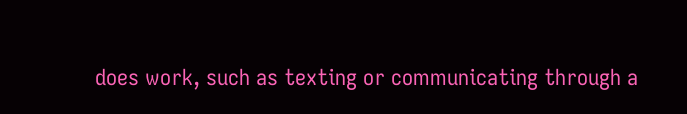does work, such as texting or communicating through a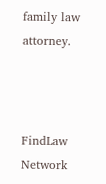family law attorney.



FindLaw Network